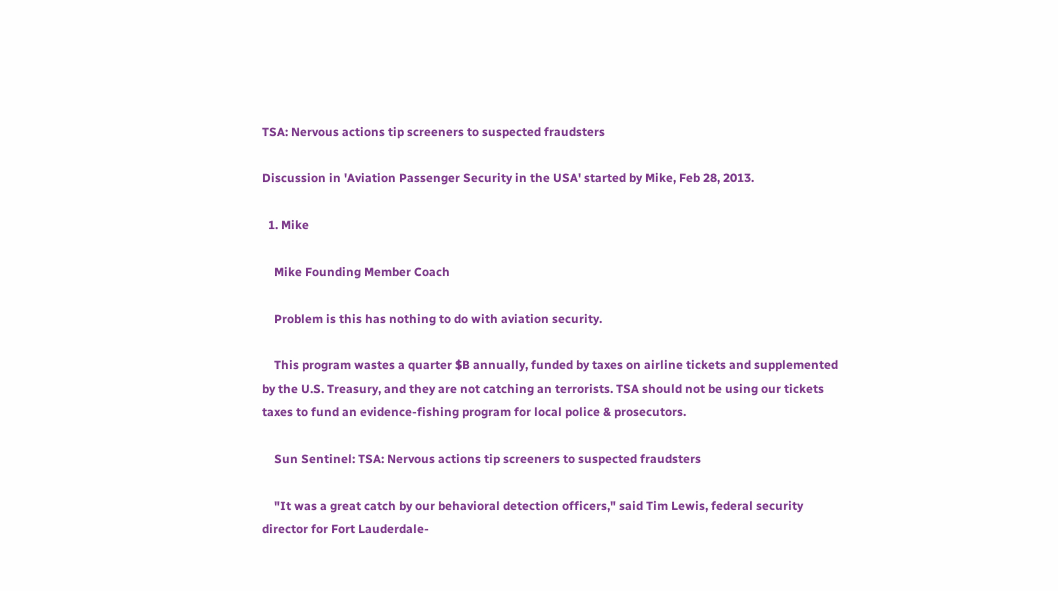TSA: Nervous actions tip screeners to suspected fraudsters

Discussion in 'Aviation Passenger Security in the USA' started by Mike, Feb 28, 2013.

  1. Mike

    Mike Founding Member Coach

    Problem is this has nothing to do with aviation security.

    This program wastes a quarter $B annually, funded by taxes on airline tickets and supplemented by the U.S. Treasury, and they are not catching an terrorists. TSA should not be using our tickets taxes to fund an evidence-fishing program for local police & prosecutors.

    Sun Sentinel: TSA: Nervous actions tip screeners to suspected fraudsters

    "It was a great catch by our behavioral detection officers," said Tim Lewis, federal security director for Fort Lauderdale-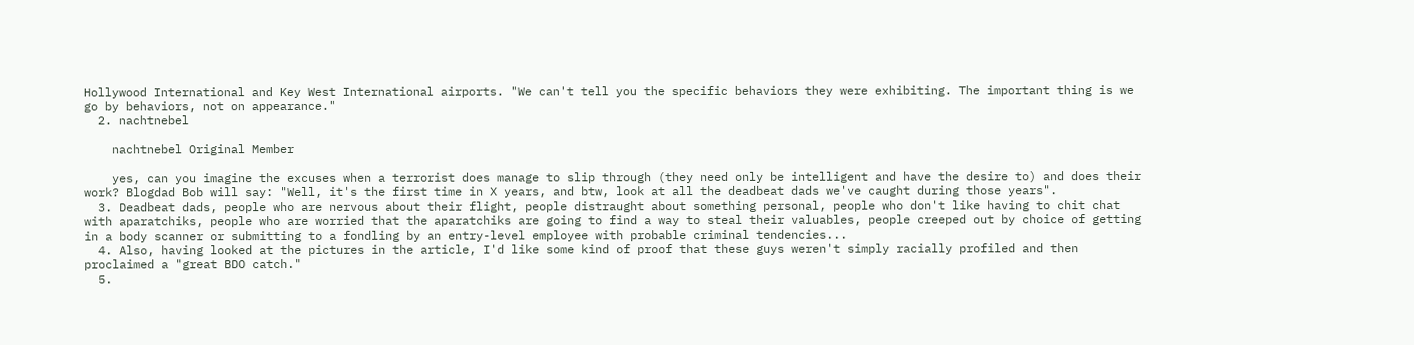Hollywood International and Key West International airports. "We can't tell you the specific behaviors they were exhibiting. The important thing is we go by behaviors, not on appearance."
  2. nachtnebel

    nachtnebel Original Member

    yes, can you imagine the excuses when a terrorist does manage to slip through (they need only be intelligent and have the desire to) and does their work? Blogdad Bob will say: "Well, it's the first time in X years, and btw, look at all the deadbeat dads we've caught during those years".
  3. Deadbeat dads, people who are nervous about their flight, people distraught about something personal, people who don't like having to chit chat with aparatchiks, people who are worried that the aparatchiks are going to find a way to steal their valuables, people creeped out by choice of getting in a body scanner or submitting to a fondling by an entry-level employee with probable criminal tendencies...
  4. Also, having looked at the pictures in the article, I'd like some kind of proof that these guys weren't simply racially profiled and then proclaimed a "great BDO catch."
  5.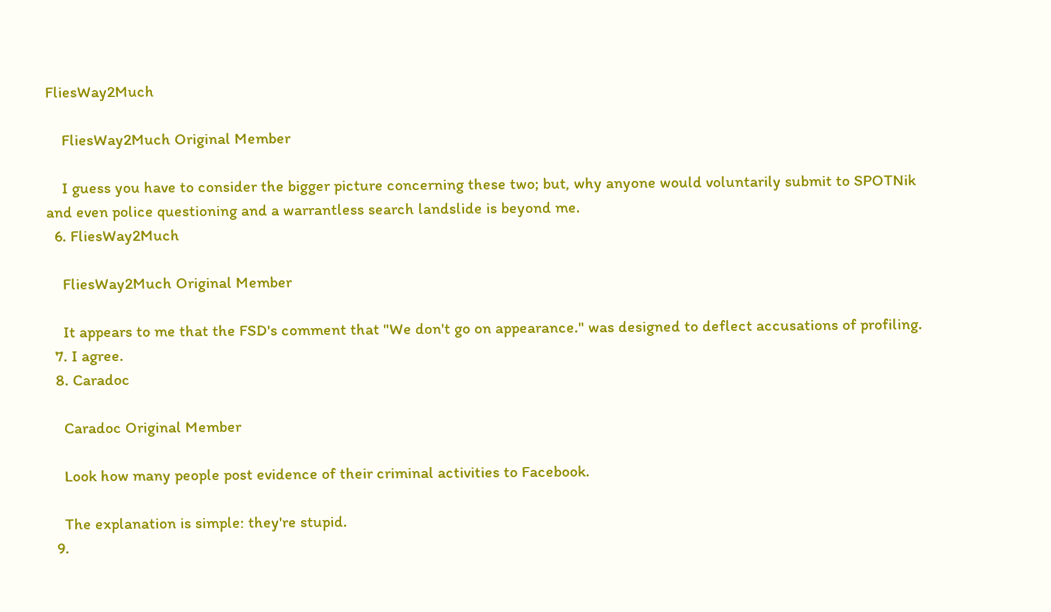FliesWay2Much

    FliesWay2Much Original Member

    I guess you have to consider the bigger picture concerning these two; but, why anyone would voluntarily submit to SPOTNik and even police questioning and a warrantless search landslide is beyond me.
  6. FliesWay2Much

    FliesWay2Much Original Member

    It appears to me that the FSD's comment that "We don't go on appearance." was designed to deflect accusations of profiling.
  7. I agree.
  8. Caradoc

    Caradoc Original Member

    Look how many people post evidence of their criminal activities to Facebook.

    The explanation is simple: they're stupid.
  9.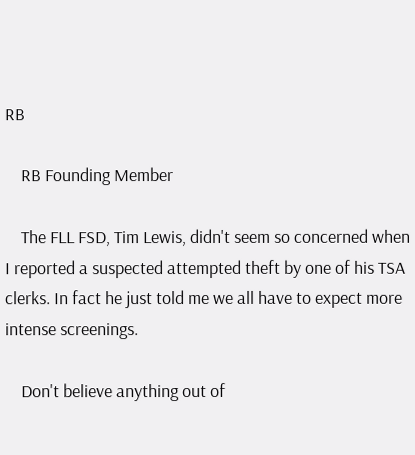RB

    RB Founding Member

    The FLL FSD, Tim Lewis, didn't seem so concerned when I reported a suspected attempted theft by one of his TSA clerks. In fact he just told me we all have to expect more intense screenings.

    Don't believe anything out of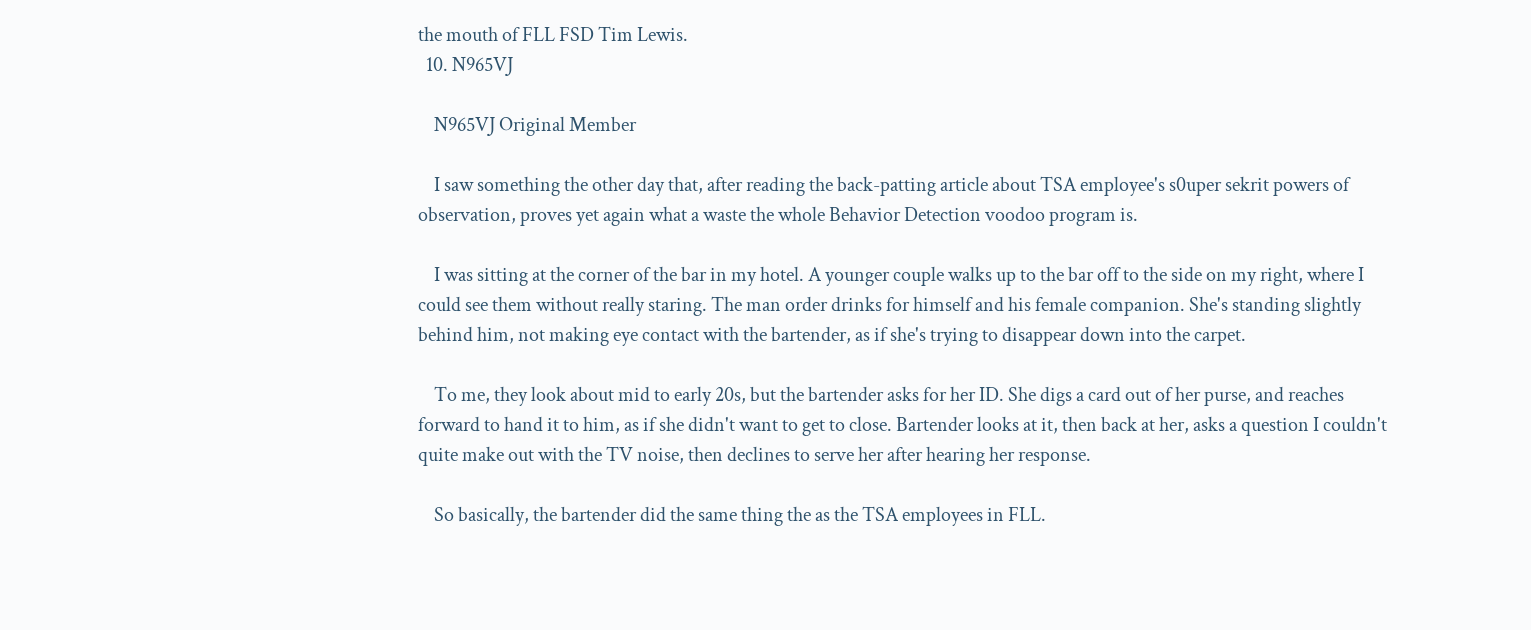the mouth of FLL FSD Tim Lewis.
  10. N965VJ

    N965VJ Original Member

    I saw something the other day that, after reading the back-patting article about TSA employee's s0uper sekrit powers of observation, proves yet again what a waste the whole Behavior Detection voodoo program is.

    I was sitting at the corner of the bar in my hotel. A younger couple walks up to the bar off to the side on my right, where I could see them without really staring. The man order drinks for himself and his female companion. She's standing slightly behind him, not making eye contact with the bartender, as if she's trying to disappear down into the carpet.

    To me, they look about mid to early 20s, but the bartender asks for her ID. She digs a card out of her purse, and reaches forward to hand it to him, as if she didn't want to get to close. Bartender looks at it, then back at her, asks a question I couldn't quite make out with the TV noise, then declines to serve her after hearing her response.

    So basically, the bartender did the same thing the as the TSA employees in FLL.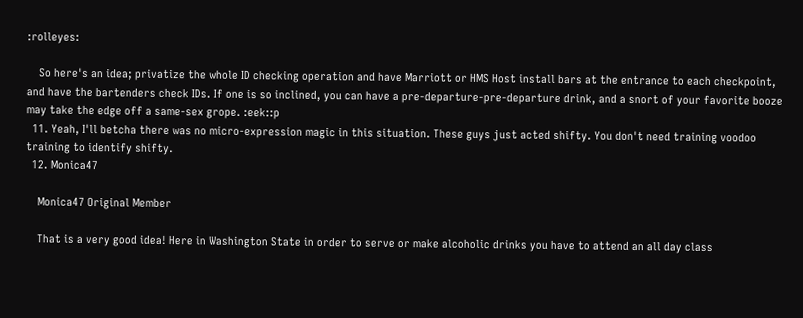:rolleyes:

    So here's an idea; privatize the whole ID checking operation and have Marriott or HMS Host install bars at the entrance to each checkpoint, and have the bartenders check IDs. If one is so inclined, you can have a pre-departure-pre-departure drink, and a snort of your favorite booze may take the edge off a same-sex grope. :eek::p
  11. Yeah, I'll betcha there was no micro-expression magic in this situation. These guys just acted shifty. You don't need training voodoo training to identify shifty.
  12. Monica47

    Monica47 Original Member

    That is a very good idea! Here in Washington State in order to serve or make alcoholic drinks you have to attend an all day class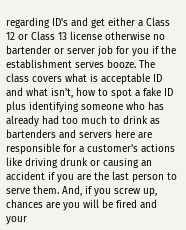regarding ID's and get either a Class 12 or Class 13 license otherwise no bartender or server job for you if the establishment serves booze. The class covers what is acceptable ID and what isn't, how to spot a fake ID plus identifying someone who has already had too much to drink as bartenders and servers here are responsible for a customer's actions like driving drunk or causing an accident if you are the last person to serve them. And, if you screw up, chances are you will be fired and your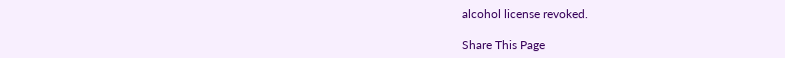alcohol license revoked.

Share This Page